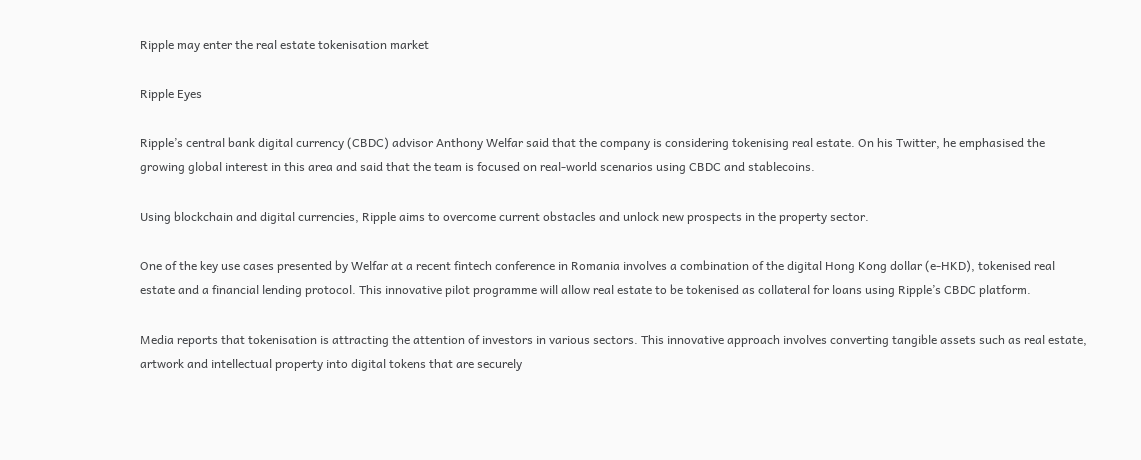Ripple may enter the real estate tokenisation market

Ripple Eyes

Ripple’s central bank digital currency (CBDC) advisor Anthony Welfar said that the company is considering tokenising real estate. On his Twitter, he emphasised the growing global interest in this area and said that the team is focused on real-world scenarios using CBDC and stablecoins.

Using blockchain and digital currencies, Ripple aims to overcome current obstacles and unlock new prospects in the property sector.

One of the key use cases presented by Welfar at a recent fintech conference in Romania involves a combination of the digital Hong Kong dollar (e-HKD), tokenised real estate and a financial lending protocol. This innovative pilot programme will allow real estate to be tokenised as collateral for loans using Ripple’s CBDC platform.

Media reports that tokenisation is attracting the attention of investors in various sectors. This innovative approach involves converting tangible assets such as real estate, artwork and intellectual property into digital tokens that are securely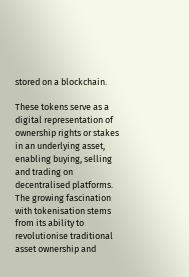stored on a blockchain.

These tokens serve as a digital representation of ownership rights or stakes in an underlying asset, enabling buying, selling and trading on decentralised platforms. The growing fascination with tokenisation stems from its ability to revolutionise traditional asset ownership and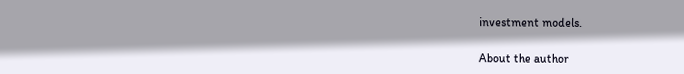investment models.

About the author